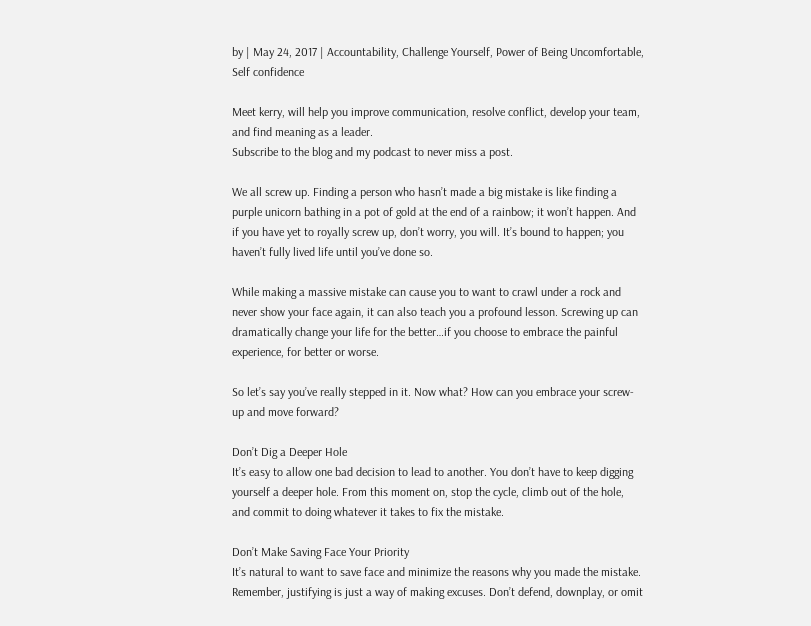by | May 24, 2017 | Accountability, Challenge Yourself, Power of Being Uncomfortable, Self confidence

Meet kerry, will help you improve communication, resolve conflict, develop your team, and find meaning as a leader.
Subscribe to the blog and my podcast to never miss a post.

We all screw up. Finding a person who hasn’t made a big mistake is like finding a purple unicorn bathing in a pot of gold at the end of a rainbow; it won’t happen. And if you have yet to royally screw up, don’t worry, you will. It’s bound to happen; you haven’t fully lived life until you’ve done so.

While making a massive mistake can cause you to want to crawl under a rock and never show your face again, it can also teach you a profound lesson. Screwing up can dramatically change your life for the better…if you choose to embrace the painful experience, for better or worse.

So let’s say you’ve really stepped in it. Now what? How can you embrace your screw-up and move forward?

Don’t Dig a Deeper Hole
It’s easy to allow one bad decision to lead to another. You don’t have to keep digging yourself a deeper hole. From this moment on, stop the cycle, climb out of the hole, and commit to doing whatever it takes to fix the mistake.

Don’t Make Saving Face Your Priority
It’s natural to want to save face and minimize the reasons why you made the mistake. Remember, justifying is just a way of making excuses. Don’t defend, downplay, or omit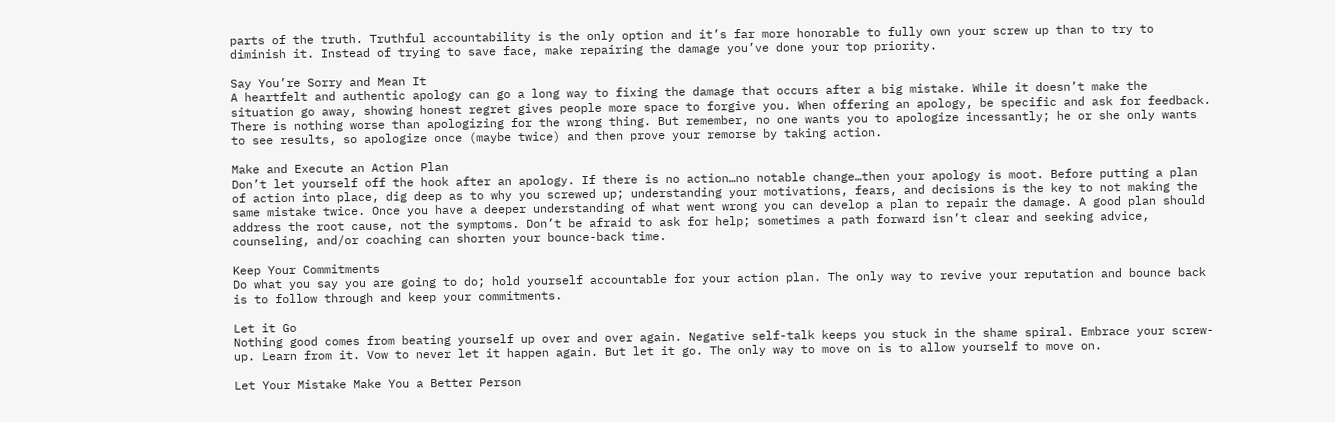parts of the truth. Truthful accountability is the only option and it’s far more honorable to fully own your screw up than to try to diminish it. Instead of trying to save face, make repairing the damage you’ve done your top priority.

Say You’re Sorry and Mean It
A heartfelt and authentic apology can go a long way to fixing the damage that occurs after a big mistake. While it doesn’t make the situation go away, showing honest regret gives people more space to forgive you. When offering an apology, be specific and ask for feedback. There is nothing worse than apologizing for the wrong thing. But remember, no one wants you to apologize incessantly; he or she only wants to see results, so apologize once (maybe twice) and then prove your remorse by taking action.

Make and Execute an Action Plan
Don’t let yourself off the hook after an apology. If there is no action…no notable change…then your apology is moot. Before putting a plan of action into place, dig deep as to why you screwed up; understanding your motivations, fears, and decisions is the key to not making the same mistake twice. Once you have a deeper understanding of what went wrong you can develop a plan to repair the damage. A good plan should address the root cause, not the symptoms. Don’t be afraid to ask for help; sometimes a path forward isn’t clear and seeking advice, counseling, and/or coaching can shorten your bounce-back time.

Keep Your Commitments
Do what you say you are going to do; hold yourself accountable for your action plan. The only way to revive your reputation and bounce back is to follow through and keep your commitments.

Let it Go
Nothing good comes from beating yourself up over and over again. Negative self-talk keeps you stuck in the shame spiral. Embrace your screw-up. Learn from it. Vow to never let it happen again. But let it go. The only way to move on is to allow yourself to move on.

Let Your Mistake Make You a Better Person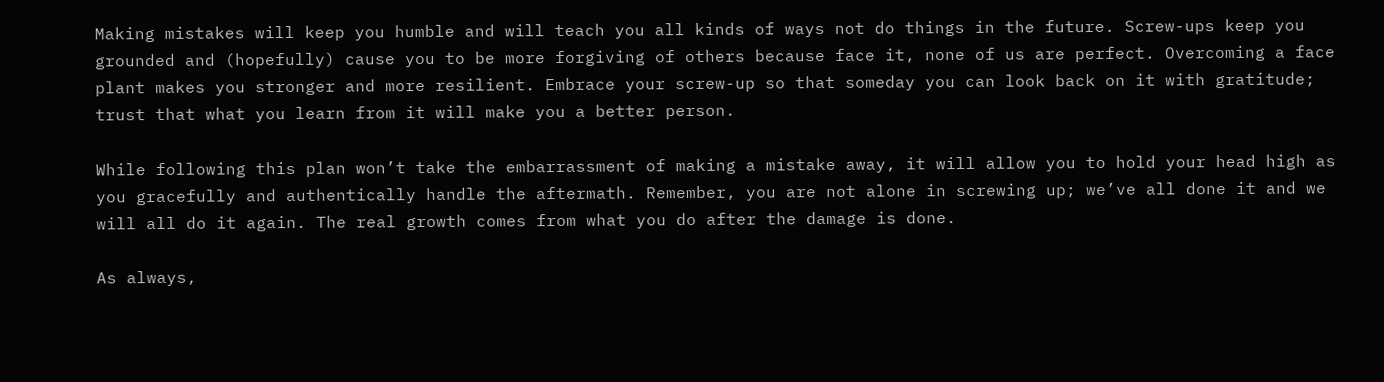Making mistakes will keep you humble and will teach you all kinds of ways not do things in the future. Screw-ups keep you grounded and (hopefully) cause you to be more forgiving of others because face it, none of us are perfect. Overcoming a face plant makes you stronger and more resilient. Embrace your screw-up so that someday you can look back on it with gratitude; trust that what you learn from it will make you a better person.

While following this plan won’t take the embarrassment of making a mistake away, it will allow you to hold your head high as you gracefully and authentically handle the aftermath. Remember, you are not alone in screwing up; we’ve all done it and we will all do it again. The real growth comes from what you do after the damage is done.

As always,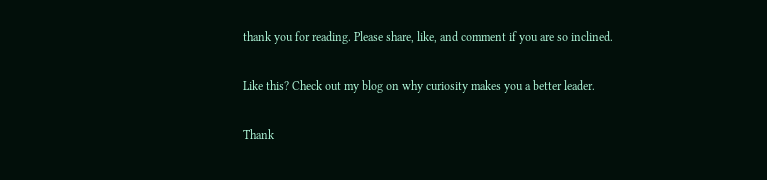thank you for reading. Please share, like, and comment if you are so inclined.

Like this? Check out my blog on why curiosity makes you a better leader.

Thank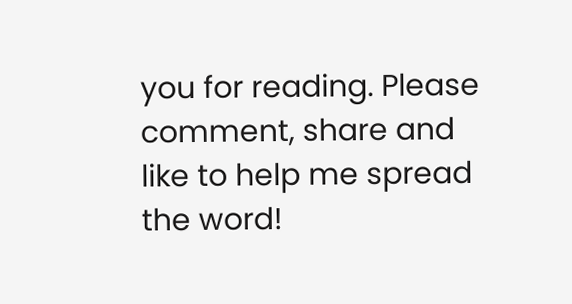you for reading. Please comment, share and like to help me spread the word!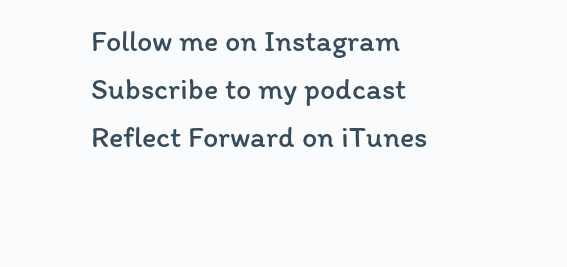Follow me on Instagram
Subscribe to my podcast Reflect Forward on iTunes